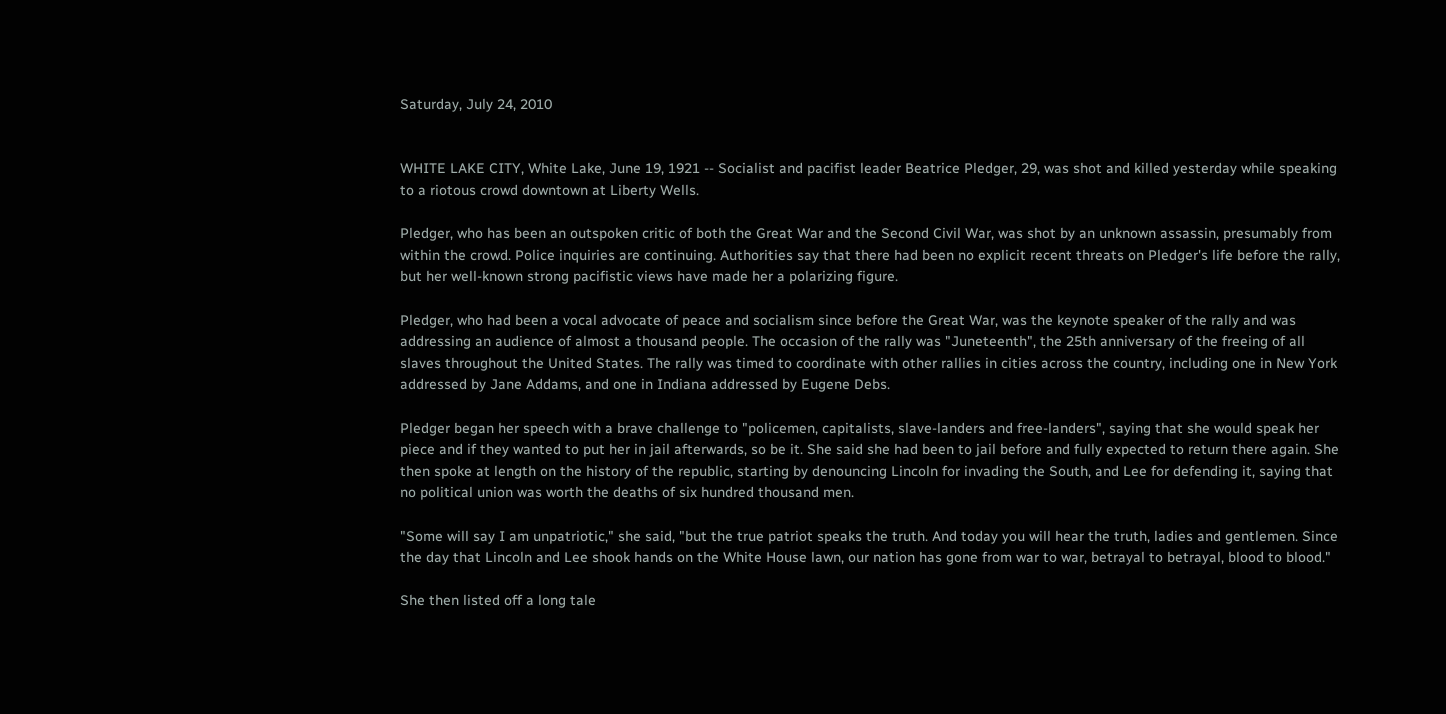Saturday, July 24, 2010


WHITE LAKE CITY, White Lake, June 19, 1921 -- Socialist and pacifist leader Beatrice Pledger, 29, was shot and killed yesterday while speaking to a riotous crowd downtown at Liberty Wells.

Pledger, who has been an outspoken critic of both the Great War and the Second Civil War, was shot by an unknown assassin, presumably from within the crowd. Police inquiries are continuing. Authorities say that there had been no explicit recent threats on Pledger's life before the rally, but her well-known strong pacifistic views have made her a polarizing figure.

Pledger, who had been a vocal advocate of peace and socialism since before the Great War, was the keynote speaker of the rally and was addressing an audience of almost a thousand people. The occasion of the rally was "Juneteenth", the 25th anniversary of the freeing of all slaves throughout the United States. The rally was timed to coordinate with other rallies in cities across the country, including one in New York addressed by Jane Addams, and one in Indiana addressed by Eugene Debs.

Pledger began her speech with a brave challenge to "policemen, capitalists, slave-landers and free-landers", saying that she would speak her piece and if they wanted to put her in jail afterwards, so be it. She said she had been to jail before and fully expected to return there again. She then spoke at length on the history of the republic, starting by denouncing Lincoln for invading the South, and Lee for defending it, saying that no political union was worth the deaths of six hundred thousand men.

"Some will say I am unpatriotic," she said, "but the true patriot speaks the truth. And today you will hear the truth, ladies and gentlemen. Since the day that Lincoln and Lee shook hands on the White House lawn, our nation has gone from war to war, betrayal to betrayal, blood to blood."

She then listed off a long tale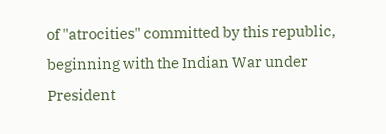of "atrocities" committed by this republic, beginning with the Indian War under President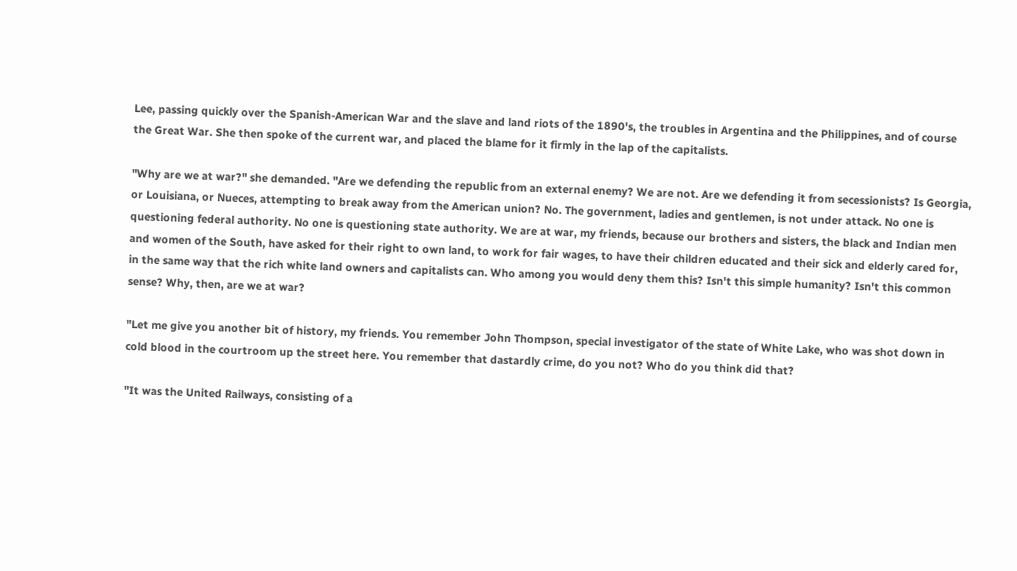Lee, passing quickly over the Spanish-American War and the slave and land riots of the 1890's, the troubles in Argentina and the Philippines, and of course the Great War. She then spoke of the current war, and placed the blame for it firmly in the lap of the capitalists.

"Why are we at war?" she demanded. "Are we defending the republic from an external enemy? We are not. Are we defending it from secessionists? Is Georgia, or Louisiana, or Nueces, attempting to break away from the American union? No. The government, ladies and gentlemen, is not under attack. No one is questioning federal authority. No one is questioning state authority. We are at war, my friends, because our brothers and sisters, the black and Indian men and women of the South, have asked for their right to own land, to work for fair wages, to have their children educated and their sick and elderly cared for, in the same way that the rich white land owners and capitalists can. Who among you would deny them this? Isn't this simple humanity? Isn't this common sense? Why, then, are we at war?

"Let me give you another bit of history, my friends. You remember John Thompson, special investigator of the state of White Lake, who was shot down in cold blood in the courtroom up the street here. You remember that dastardly crime, do you not? Who do you think did that?

"It was the United Railways, consisting of a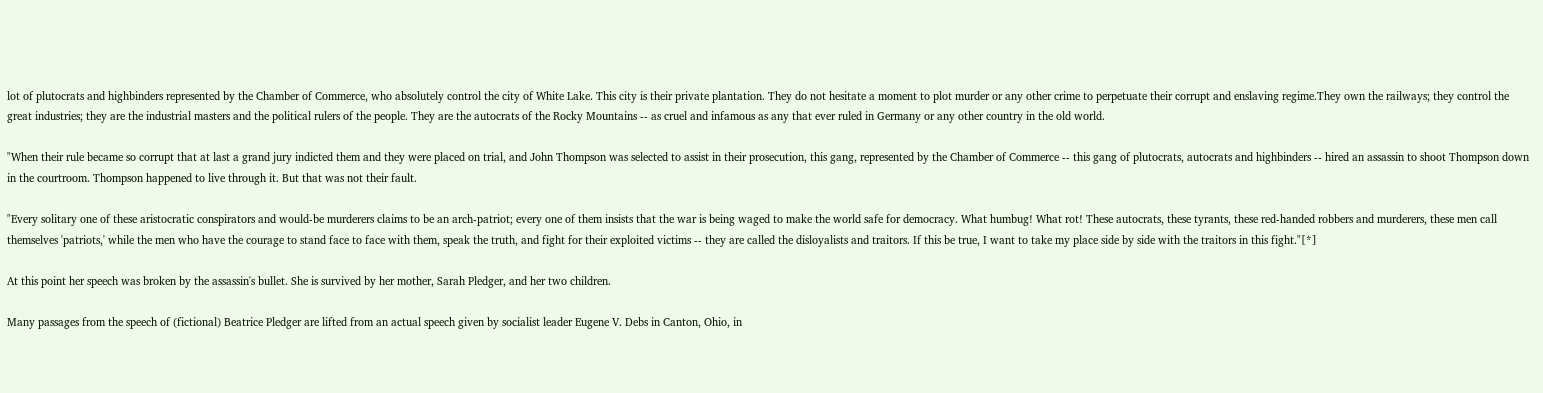lot of plutocrats and highbinders represented by the Chamber of Commerce, who absolutely control the city of White Lake. This city is their private plantation. They do not hesitate a moment to plot murder or any other crime to perpetuate their corrupt and enslaving regime.They own the railways; they control the great industries; they are the industrial masters and the political rulers of the people. They are the autocrats of the Rocky Mountains -- as cruel and infamous as any that ever ruled in Germany or any other country in the old world.

"When their rule became so corrupt that at last a grand jury indicted them and they were placed on trial, and John Thompson was selected to assist in their prosecution, this gang, represented by the Chamber of Commerce -- this gang of plutocrats, autocrats and highbinders -- hired an assassin to shoot Thompson down in the courtroom. Thompson happened to live through it. But that was not their fault.

"Every solitary one of these aristocratic conspirators and would-be murderers claims to be an arch-patriot; every one of them insists that the war is being waged to make the world safe for democracy. What humbug! What rot! These autocrats, these tyrants, these red-handed robbers and murderers, these men call themselves 'patriots,' while the men who have the courage to stand face to face with them, speak the truth, and fight for their exploited victims -- they are called the disloyalists and traitors. If this be true, I want to take my place side by side with the traitors in this fight."[*]

At this point her speech was broken by the assassin's bullet. She is survived by her mother, Sarah Pledger, and her two children.

Many passages from the speech of (fictional) Beatrice Pledger are lifted from an actual speech given by socialist leader Eugene V. Debs in Canton, Ohio, in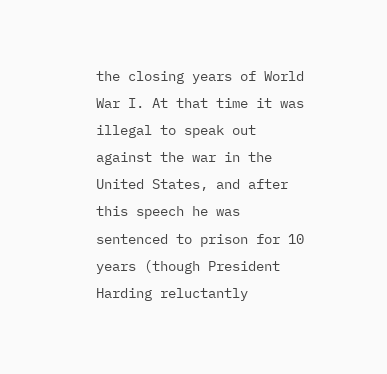the closing years of World War I. At that time it was illegal to speak out against the war in the United States, and after this speech he was sentenced to prison for 10 years (though President Harding reluctantly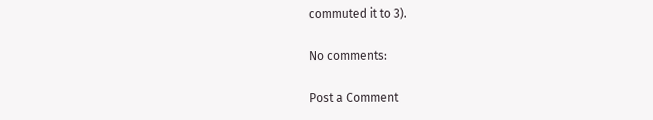commuted it to 3).

No comments:

Post a Comment